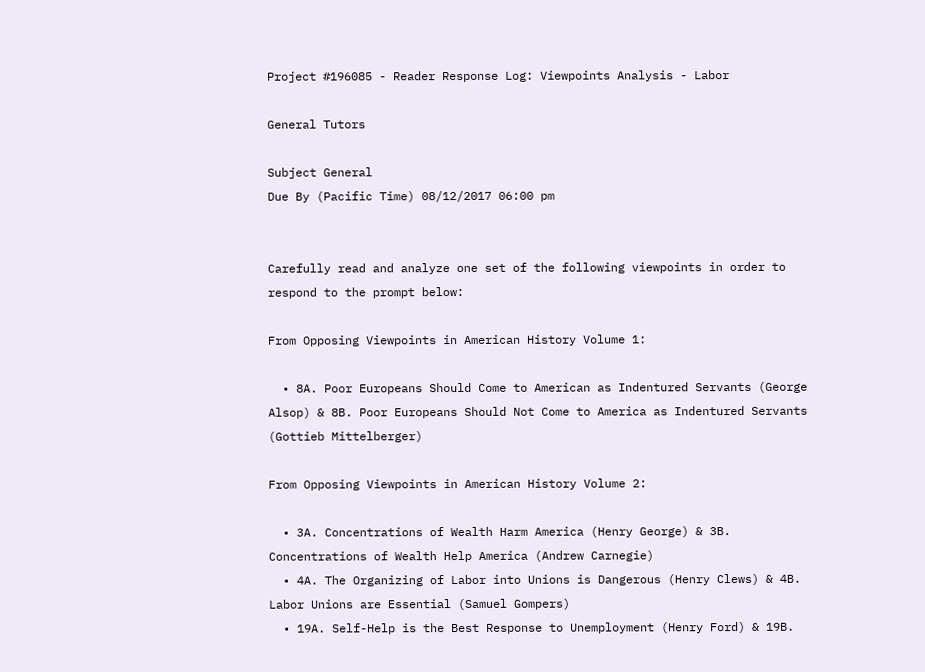Project #196085 - Reader Response Log: Viewpoints Analysis - Labor

General Tutors

Subject General
Due By (Pacific Time) 08/12/2017 06:00 pm


Carefully read and analyze one set of the following viewpoints in order to respond to the prompt below:

From Opposing Viewpoints in American History Volume 1:

  • 8A. Poor Europeans Should Come to American as Indentured Servants (George Alsop) & 8B. Poor Europeans Should Not Come to America as Indentured Servants (Gottieb Mittelberger)

From Opposing Viewpoints in American History Volume 2:

  • 3A. Concentrations of Wealth Harm America (Henry George) & 3B. Concentrations of Wealth Help America (Andrew Carnegie)
  • 4A. The Organizing of Labor into Unions is Dangerous (Henry Clews) & 4B. Labor Unions are Essential (Samuel Gompers)
  • 19A. Self-Help is the Best Response to Unemployment (Henry Ford) & 19B.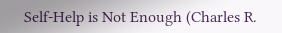Self-Help is Not Enough (Charles R.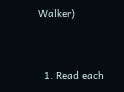Walker)


  1. Read each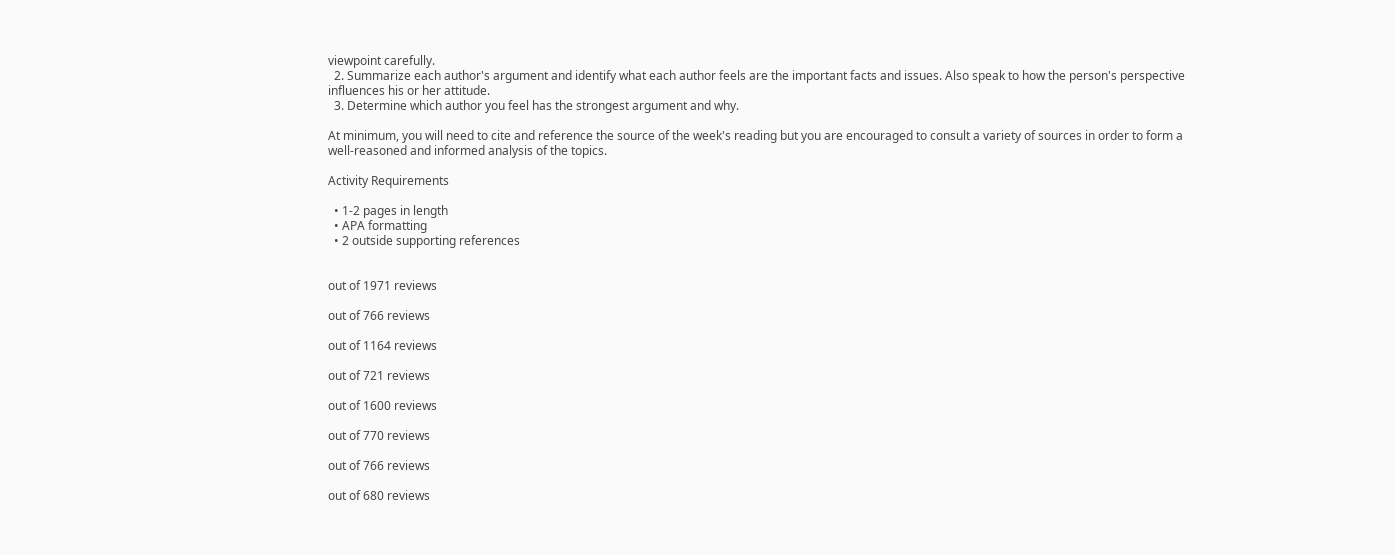viewpoint carefully.
  2. Summarize each author's argument and identify what each author feels are the important facts and issues. Also speak to how the person's perspective influences his or her attitude.
  3. Determine which author you feel has the strongest argument and why.

At minimum, you will need to cite and reference the source of the week's reading but you are encouraged to consult a variety of sources in order to form a well-reasoned and informed analysis of the topics.

Activity Requirements

  • 1-2 pages in length
  • APA formatting
  • 2 outside supporting references


out of 1971 reviews

out of 766 reviews

out of 1164 reviews

out of 721 reviews

out of 1600 reviews

out of 770 reviews

out of 766 reviews

out of 680 reviews